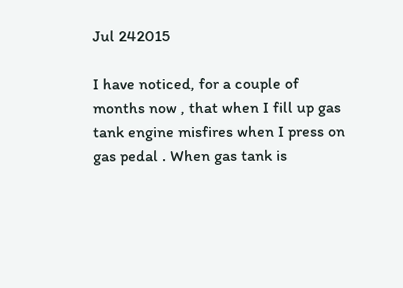Jul 242015

I have noticed, for a couple of months now , that when I fill up gas tank engine misfires when I press on gas pedal . When gas tank is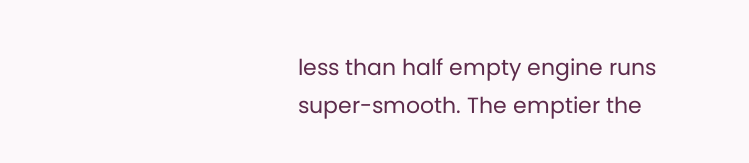less than half empty engine runs super-smooth. The emptier the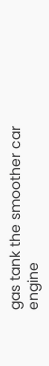gas tank the smoother car engine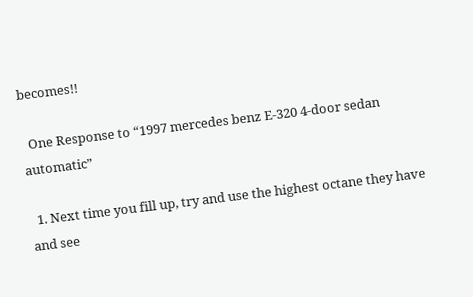becomes!!

  One Response to “1997 mercedes benz E-320 4-door sedan automatic”

  1. Next time you fill up, try and use the highest octane they have and see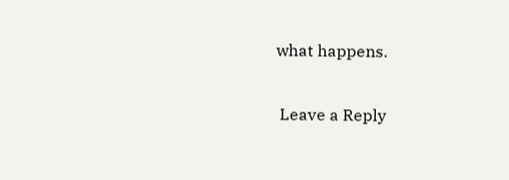what happens.

 Leave a Reply